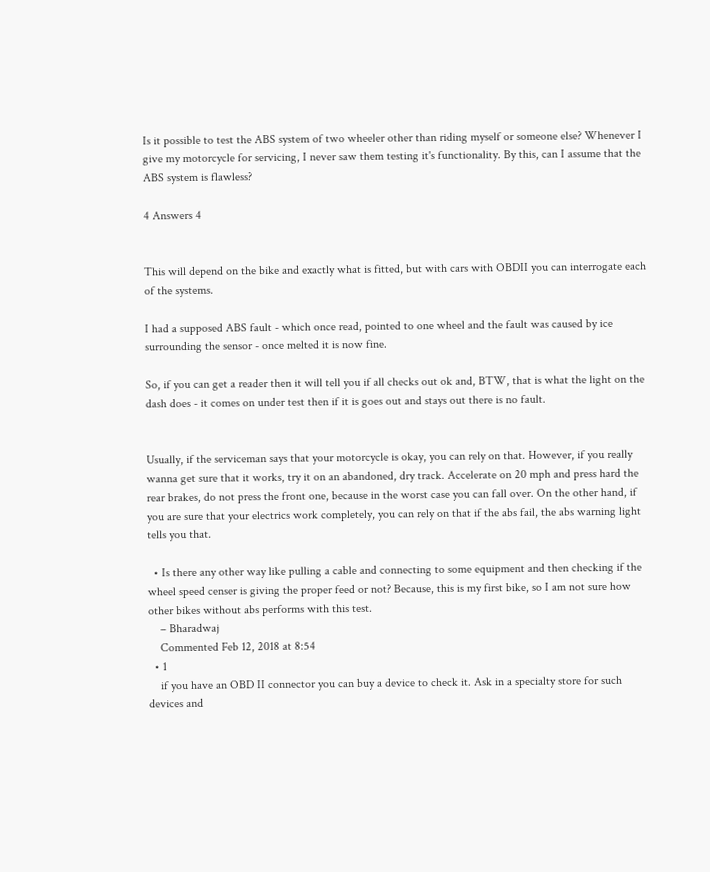Is it possible to test the ABS system of two wheeler other than riding myself or someone else? Whenever I give my motorcycle for servicing, I never saw them testing it's functionality. By this, can I assume that the ABS system is flawless?

4 Answers 4


This will depend on the bike and exactly what is fitted, but with cars with OBDII you can interrogate each of the systems.

I had a supposed ABS fault - which once read, pointed to one wheel and the fault was caused by ice surrounding the sensor - once melted it is now fine.

So, if you can get a reader then it will tell you if all checks out ok and, BTW, that is what the light on the dash does - it comes on under test then if it is goes out and stays out there is no fault.


Usually, if the serviceman says that your motorcycle is okay, you can rely on that. However, if you really wanna get sure that it works, try it on an abandoned, dry track. Accelerate on 20 mph and press hard the rear brakes, do not press the front one, because in the worst case you can fall over. On the other hand, if you are sure that your electrics work completely, you can rely on that if the abs fail, the abs warning light tells you that.

  • Is there any other way like pulling a cable and connecting to some equipment and then checking if the wheel speed censer is giving the proper feed or not? Because, this is my first bike, so I am not sure how other bikes without abs performs with this test.
    – Bharadwaj
    Commented Feb 12, 2018 at 8:54
  • 1
    if you have an OBD II connector you can buy a device to check it. Ask in a specialty store for such devices and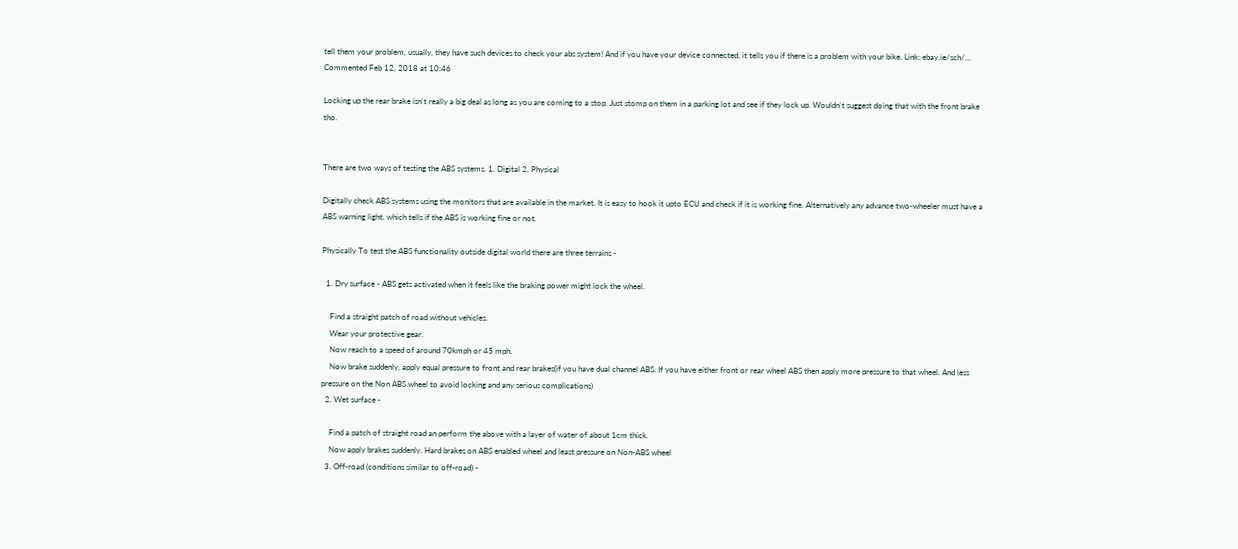tell them your problem, usually, they have such devices to check your abs system! And if you have your device connected, it tells you if there is a problem with your bike. Link: ebay.ie/sch/… Commented Feb 12, 2018 at 10:46

Locking up the rear brake isn't really a big deal as long as you are coming to a stop. Just stomp on them in a parking lot and see if they lock up. Wouldn't suggest doing that with the front brake tho.


There are two ways of testing the ABS systems. 1. Digital 2. Physical

Digitally check ABS systems using the monitors that are available in the market. It is easy to hook it upto ECU and check if it is working fine. Alternatively any advance two-wheeler must have a ABS warning light, which tells if the ABS is working fine or not.

Physically To test the ABS functionality outside digital world there are three terrains -

  1. Dry surface - ABS gets activated when it feels like the braking power might lock the wheel.

    Find a straight patch of road without vehicles.
    Wear your protective gear.
    Now reach to a speed of around 70kmph or 45 mph.
    Now brake suddenly, apply equal pressure to front and rear brakes(if you have dual channel ABS. If you have either front or rear wheel ABS then apply more pressure to that wheel. And less pressure on the Non ABS wheel to avoid locking and any serious complications)
  2. Wet surface -

    Find a patch of straight road an perform the above with a layer of water of about 1cm thick.
    Now apply brakes suddenly. Hard brakes on ABS enabled wheel and least pressure on Non-ABS wheel
  3. Off-road (conditions similar to off-road) -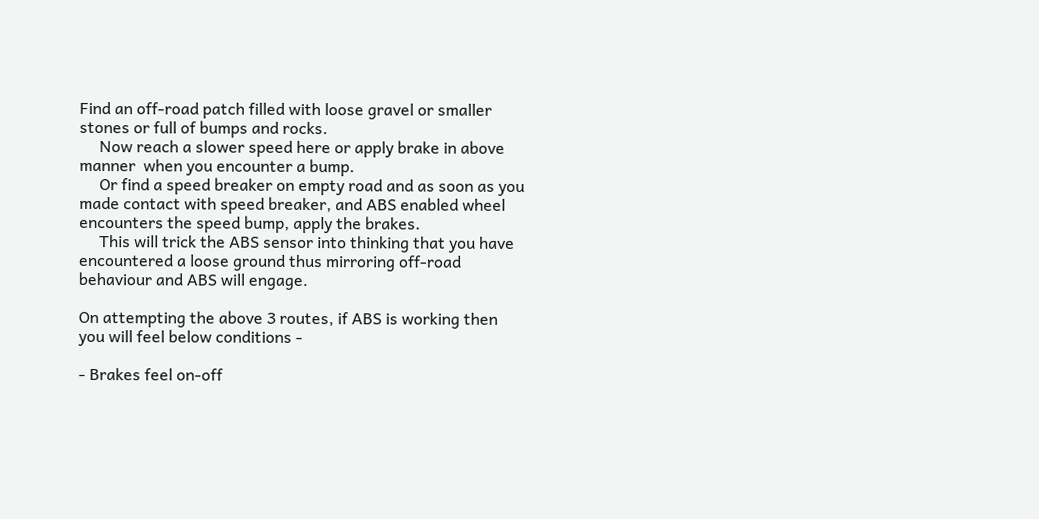Find an off-road patch filled with loose gravel or smaller stones or full of bumps and rocks.
     Now reach a slower speed here or apply brake in above manner  when you encounter a bump.
     Or find a speed breaker on empty road and as soon as you made contact with speed breaker, and ABS enabled wheel encounters the speed bump, apply the brakes.
     This will trick the ABS sensor into thinking that you have encountered a loose ground thus mirroring off-road behaviour and ABS will engage.

On attempting the above 3 routes, if ABS is working then you will feel below conditions -

- Brakes feel on-off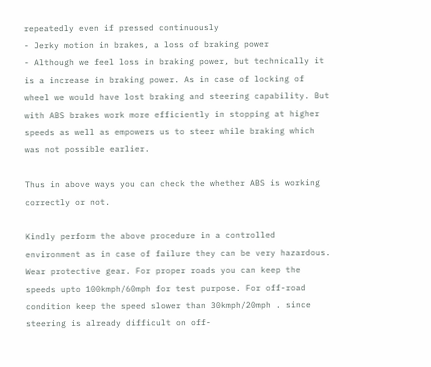repeatedly even if pressed continuously
- Jerky motion in brakes, a loss of braking power
- Although we feel loss in braking power, but technically it is a increase in braking power. As in case of locking of wheel we would have lost braking and steering capability. But with ABS brakes work more efficiently in stopping at higher speeds as well as empowers us to steer while braking which was not possible earlier.

Thus in above ways you can check the whether ABS is working correctly or not.

Kindly perform the above procedure in a controlled environment as in case of failure they can be very hazardous. Wear protective gear. For proper roads you can keep the speeds upto 100kmph/60mph for test purpose. For off-road condition keep the speed slower than 30kmph/20mph . since steering is already difficult on off-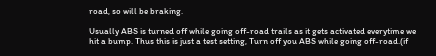road, so will be braking.

Usually ABS is turned off while going off-road trails as it gets activated everytime we hit a bump. Thus this is just a test setting, Turn off you ABS while going off-road.(if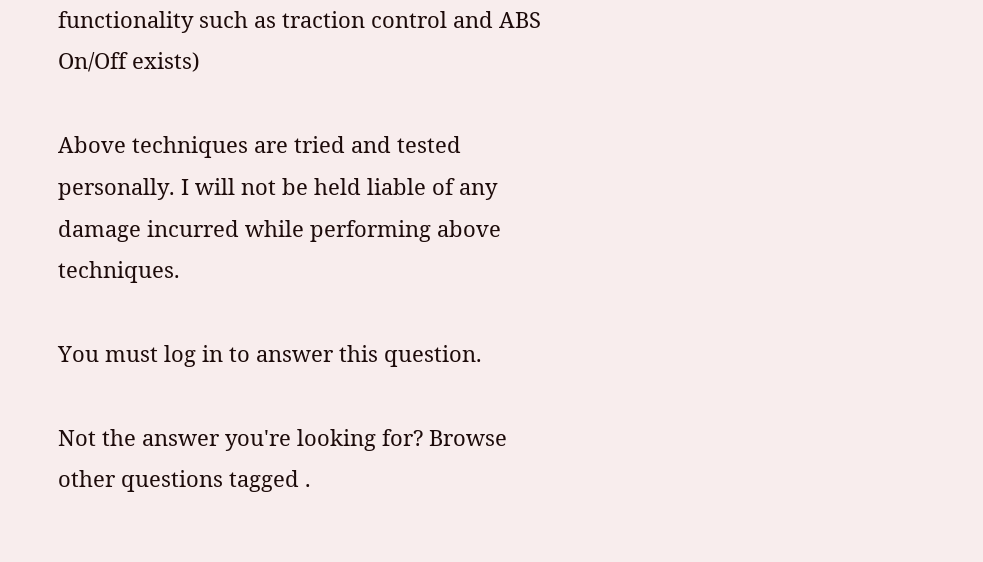functionality such as traction control and ABS On/Off exists)

Above techniques are tried and tested personally. I will not be held liable of any damage incurred while performing above techniques.

You must log in to answer this question.

Not the answer you're looking for? Browse other questions tagged .